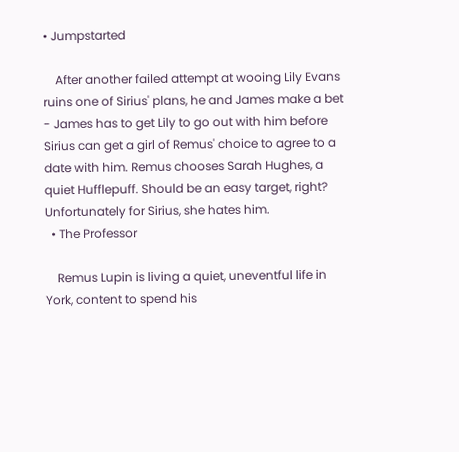• Jumpstarted

    After another failed attempt at wooing Lily Evans ruins one of Sirius' plans, he and James make a bet - James has to get Lily to go out with him before Sirius can get a girl of Remus' choice to agree to a date with him. Remus chooses Sarah Hughes, a quiet Hufflepuff. Should be an easy target, right? Unfortunately for Sirius, she hates him.
  • The Professor

    Remus Lupin is living a quiet, uneventful life in York, content to spend his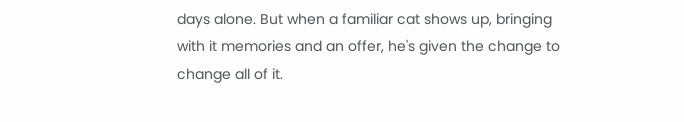days alone. But when a familiar cat shows up, bringing with it memories and an offer, he's given the change to change all of it.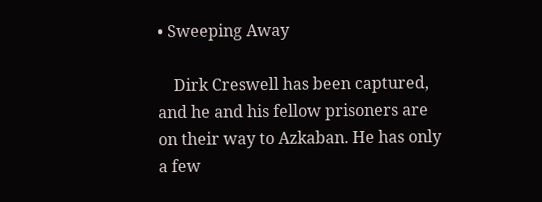• Sweeping Away

    Dirk Creswell has been captured, and he and his fellow prisoners are on their way to Azkaban. He has only a few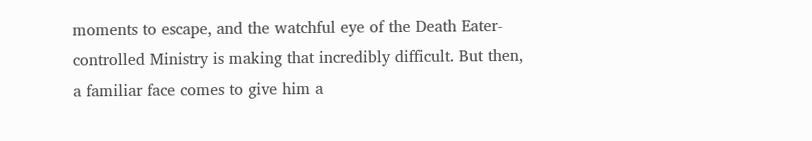moments to escape, and the watchful eye of the Death Eater-controlled Ministry is making that incredibly difficult. But then, a familiar face comes to give him a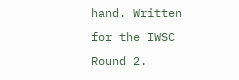hand. Written for the IWSC Round 2.